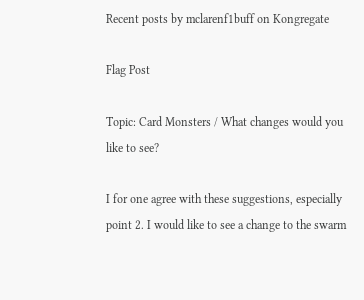Recent posts by mclarenf1buff on Kongregate

Flag Post

Topic: Card Monsters / What changes would you like to see?

I for one agree with these suggestions, especially point 2. I would like to see a change to the swarm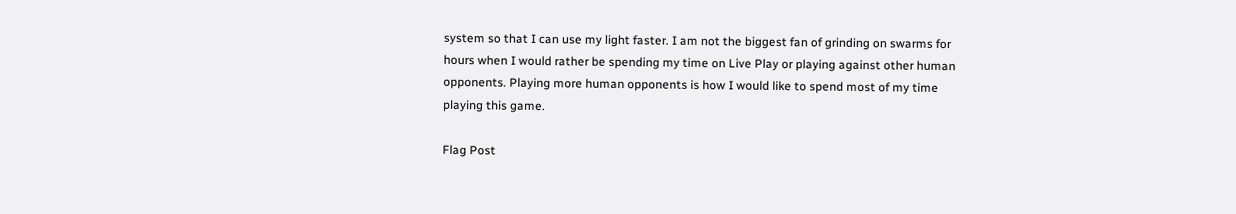system so that I can use my light faster. I am not the biggest fan of grinding on swarms for hours when I would rather be spending my time on Live Play or playing against other human opponents. Playing more human opponents is how I would like to spend most of my time playing this game.

Flag Post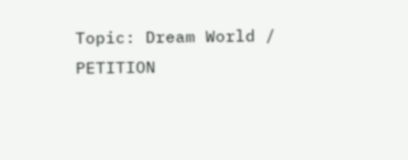Topic: Dream World / PETITION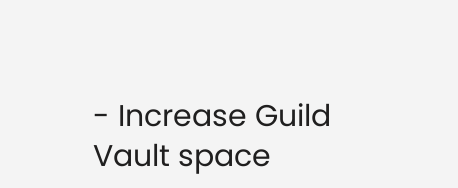- Increase Guild Vault space